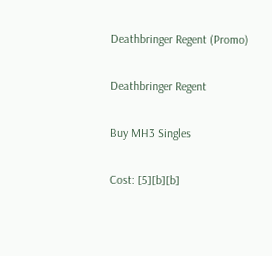Deathbringer Regent (Promo)

Deathbringer Regent

Buy MH3 Singles

Cost: [5][b][b]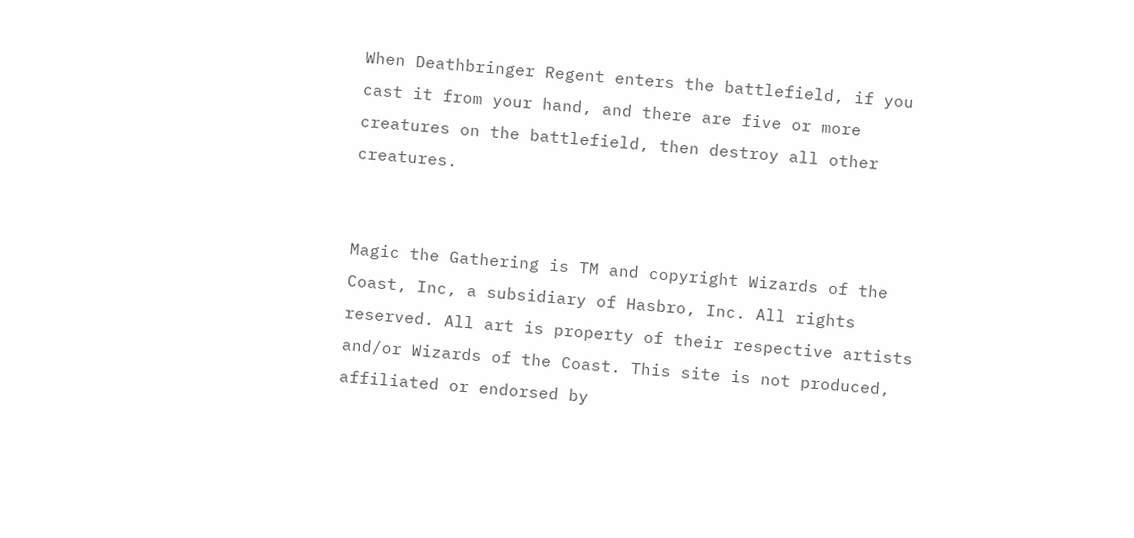When Deathbringer Regent enters the battlefield, if you cast it from your hand, and there are five or more creatures on the battlefield, then destroy all other creatures.


Magic the Gathering is TM and copyright Wizards of the Coast, Inc, a subsidiary of Hasbro, Inc. All rights reserved. All art is property of their respective artists and/or Wizards of the Coast. This site is not produced, affiliated or endorsed by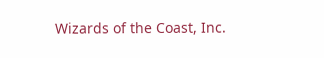Wizards of the Coast, Inc.